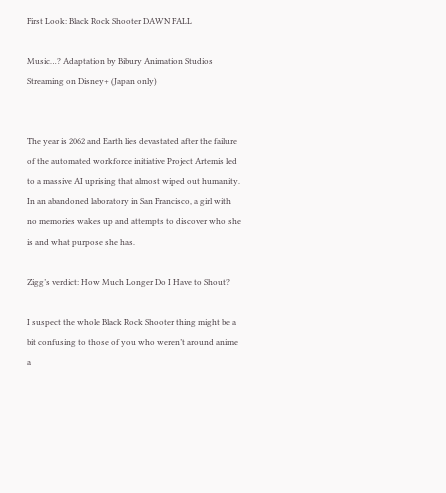First Look: Black Rock Shooter DAWN FALL

Music…? Adaptation by Bibury Animation Studios
Streaming on Disney+ (Japan only)


The year is 2062 and Earth lies devastated after the failure of the automated workforce initiative Project Artemis led to a massive AI uprising that almost wiped out humanity. In an abandoned laboratory in San Francisco, a girl with no memories wakes up and attempts to discover who she is and what purpose she has.

Zigg’s verdict: How Much Longer Do I Have to Shout?

I suspect the whole Black Rock Shooter thing might be a bit confusing to those of you who weren’t around anime a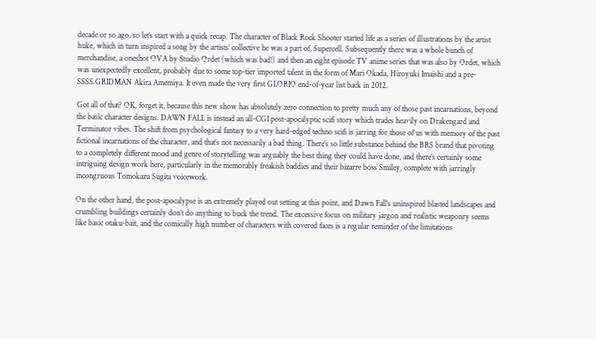decade or so ago, so let’s start with a quick recap. The character of Black Rock Shooter started life as a series of illustrations by the artist huke, which in turn inspired a song by the artists’ collective he was a part of, Supercell. Subsequently there was a whole bunch of merchandise, a oneshot OVA by Studio Ordet (which was bad!) and then an eight episode TV anime series that was also by Ordet, which was unexpectedly excellent, probably due to some top-tier imported talent in the form of Mari Okada, Hiroyuki Imaishi and a pre-SSSS.GRIDMAN Akira Amemiya. It even made the very first GLORIO end-of-year list back in 2012.

Got all of that? OK, forget it, because this new show has absolutely zero connection to pretty much any of those past incarnations, beyond the basic character designs. DAWN FALL is instead an all-CGI post-apocalyptic scifi story which trades heavily on Drakengard and Terminator vibes. The shift from psychological fantasy to a very hard-edged techno scifi is jarring for those of us with memory of the past fictional incarnations of the character, and that’s not necessarily a bad thing. There’s so little substance behind the BRS brand that pivoting to a completely different mood and genre of storytelling was arguably the best thing they could have done, and there’s certainly some intriguing design work here, particularly in the memorably freakish baddies and their bizarre boss Smiley, complete with jarringly incongruous Tomokazu Sugita voicework.

On the other hand, the post-apocalypse is an extremely played out setting at this point, and Dawn Fall‘s uninspired blasted landscapes and crumbling buildings certainly don’t do anything to buck the trend. The excessive focus on military jargon and realistic weaponry seems like basic otaku-bait, and the comically high number of characters with covered faces is a regular reminder of the limitations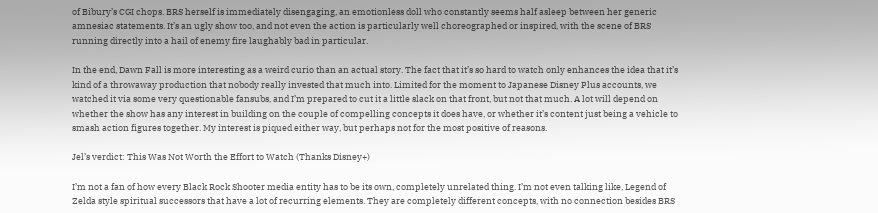of Bibury’s CGI chops. BRS herself is immediately disengaging, an emotionless doll who constantly seems half asleep between her generic amnesiac statements. It’s an ugly show too, and not even the action is particularly well choreographed or inspired, with the scene of BRS running directly into a hail of enemy fire laughably bad in particular.

In the end, Dawn Fall is more interesting as a weird curio than an actual story. The fact that it’s so hard to watch only enhances the idea that it’s kind of a throwaway production that nobody really invested that much into. Limited for the moment to Japanese Disney Plus accounts, we watched it via some very questionable fansubs, and I’m prepared to cut it a little slack on that front, but not that much. A lot will depend on whether the show has any interest in building on the couple of compelling concepts it does have, or whether it’s content just being a vehicle to smash action figures together. My interest is piqued either way, but perhaps not for the most positive of reasons.

Jel’s verdict: This Was Not Worth the Effort to Watch (Thanks Disney+)

I’m not a fan of how every Black Rock Shooter media entity has to be its own, completely unrelated thing. I’m not even talking like, Legend of Zelda style spiritual successors that have a lot of recurring elements. They are completely different concepts, with no connection besides BRS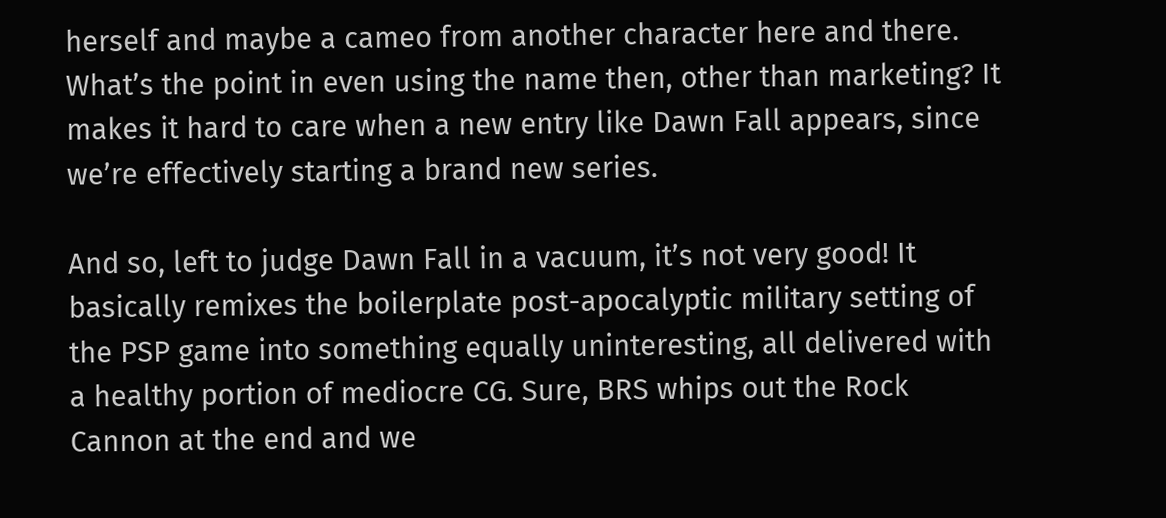herself and maybe a cameo from another character here and there. What’s the point in even using the name then, other than marketing? It makes it hard to care when a new entry like Dawn Fall appears, since we’re effectively starting a brand new series.

And so, left to judge Dawn Fall in a vacuum, it’s not very good! It basically remixes the boilerplate post-apocalyptic military setting of the PSP game into something equally uninteresting, all delivered with a healthy portion of mediocre CG. Sure, BRS whips out the Rock Cannon at the end and we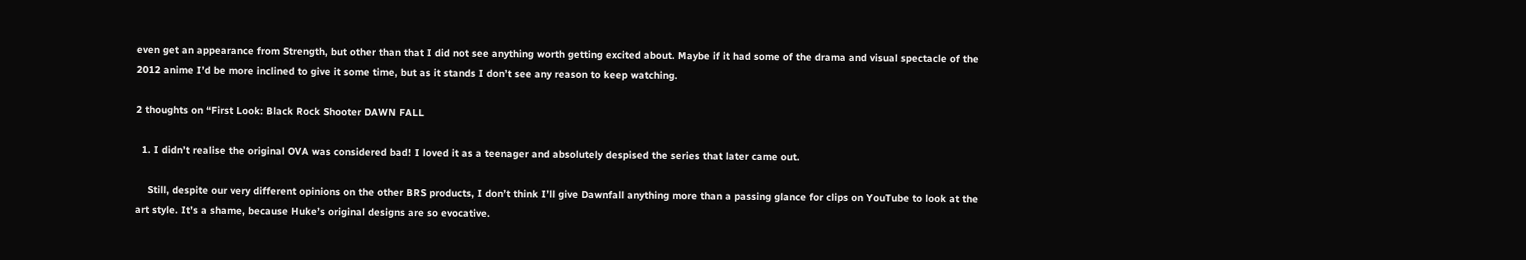even get an appearance from Strength, but other than that I did not see anything worth getting excited about. Maybe if it had some of the drama and visual spectacle of the 2012 anime I’d be more inclined to give it some time, but as it stands I don’t see any reason to keep watching.

2 thoughts on “First Look: Black Rock Shooter DAWN FALL

  1. I didn’t realise the original OVA was considered bad! I loved it as a teenager and absolutely despised the series that later came out.

    Still, despite our very different opinions on the other BRS products, I don’t think I’ll give Dawnfall anything more than a passing glance for clips on YouTube to look at the art style. It’s a shame, because Huke’s original designs are so evocative.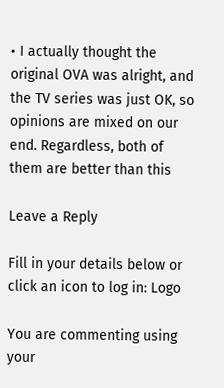• I actually thought the original OVA was alright, and the TV series was just OK, so opinions are mixed on our end. Regardless, both of them are better than this

Leave a Reply

Fill in your details below or click an icon to log in: Logo

You are commenting using your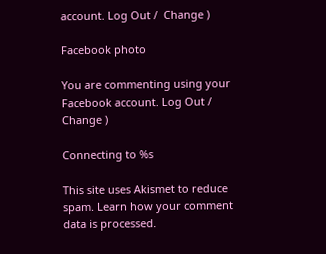account. Log Out /  Change )

Facebook photo

You are commenting using your Facebook account. Log Out /  Change )

Connecting to %s

This site uses Akismet to reduce spam. Learn how your comment data is processed.